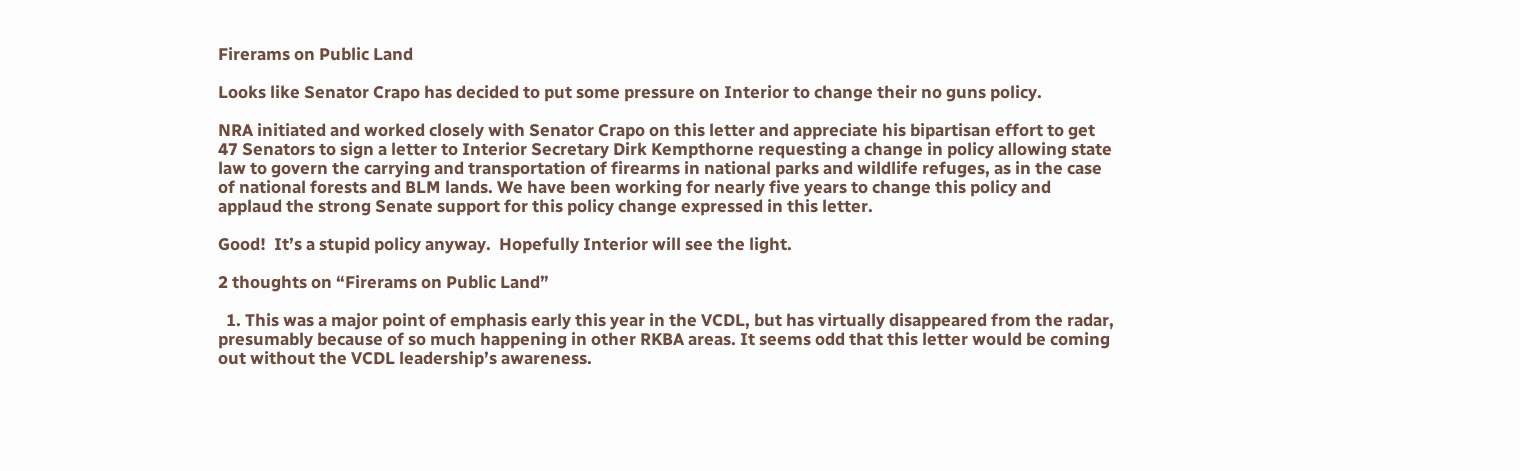Firerams on Public Land

Looks like Senator Crapo has decided to put some pressure on Interior to change their no guns policy.

NRA initiated and worked closely with Senator Crapo on this letter and appreciate his bipartisan effort to get 47 Senators to sign a letter to Interior Secretary Dirk Kempthorne requesting a change in policy allowing state law to govern the carrying and transportation of firearms in national parks and wildlife refuges, as in the case of national forests and BLM lands. We have been working for nearly five years to change this policy and applaud the strong Senate support for this policy change expressed in this letter.

Good!  It’s a stupid policy anyway.  Hopefully Interior will see the light.

2 thoughts on “Firerams on Public Land”

  1. This was a major point of emphasis early this year in the VCDL, but has virtually disappeared from the radar, presumably because of so much happening in other RKBA areas. It seems odd that this letter would be coming out without the VCDL leadership’s awareness.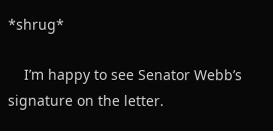*shrug*

    I’m happy to see Senator Webb’s signature on the letter.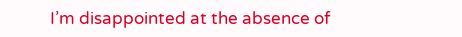I’m disappointed at the absence of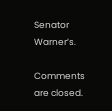Senator Warner’s.

Comments are closed.